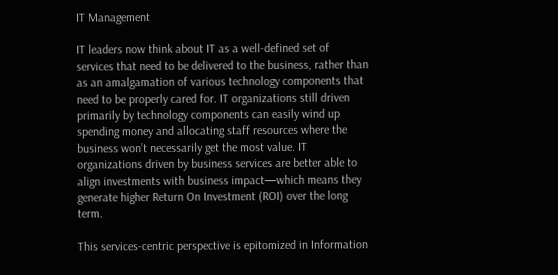IT Management

IT leaders now think about IT as a well-defined set of services that need to be delivered to the business, rather than as an amalgamation of various technology components that need to be properly cared for. IT organizations still driven primarily by technology components can easily wind up spending money and allocating staff resources where the business won’t necessarily get the most value. IT organizations driven by business services are better able to align investments with business impact—which means they generate higher Return On Investment (ROI) over the long term.

This services-centric perspective is epitomized in Information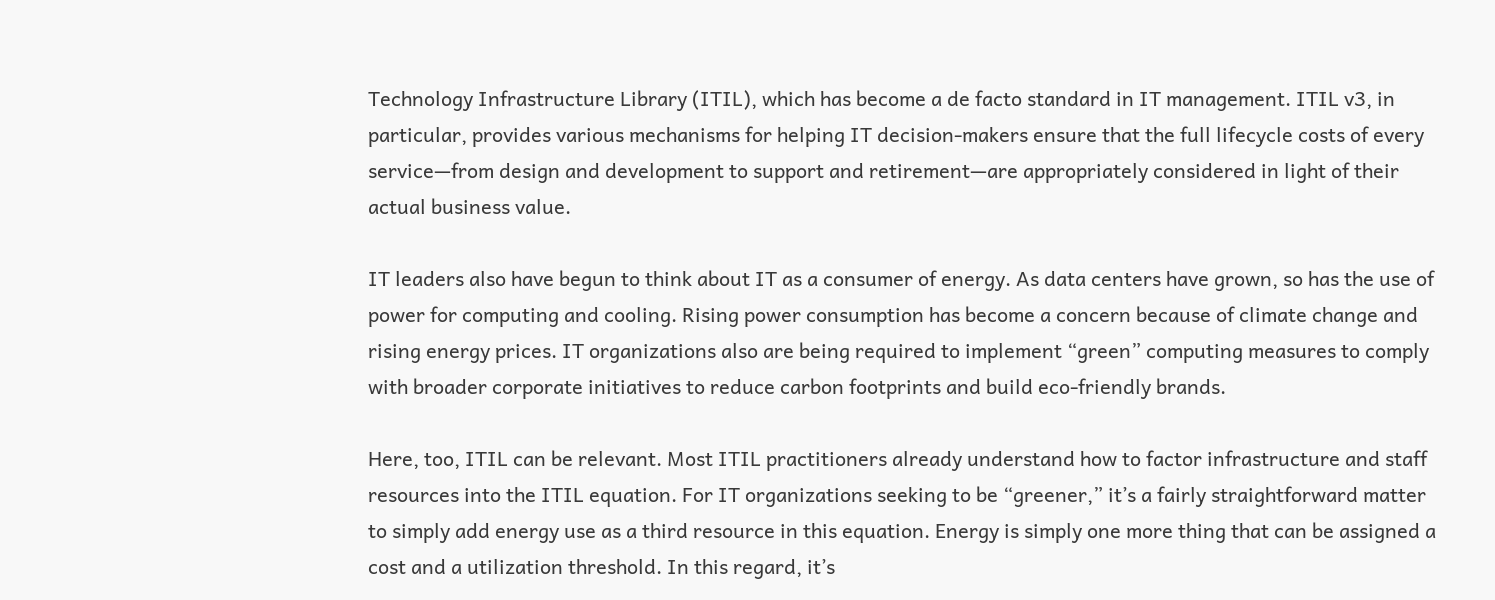Technology Infrastructure Library (ITIL), which has become a de facto standard in IT management. ITIL v3, in particular, provides various mechanisms for helping IT decision-makers ensure that the full lifecycle costs of every service—from design and development to support and retirement—are appropriately considered in light of their actual business value.

IT leaders also have begun to think about IT as a consumer of energy. As data centers have grown, so has the use of power for computing and cooling. Rising power consumption has become a concern because of climate change and rising energy prices. IT organizations also are being required to implement “green” computing measures to comply with broader corporate initiatives to reduce carbon footprints and build eco-friendly brands.

Here, too, ITIL can be relevant. Most ITIL practitioners already understand how to factor infrastructure and staff resources into the ITIL equation. For IT organizations seeking to be “greener,” it’s a fairly straightforward matter to simply add energy use as a third resource in this equation. Energy is simply one more thing that can be assigned a cost and a utilization threshold. In this regard, it’s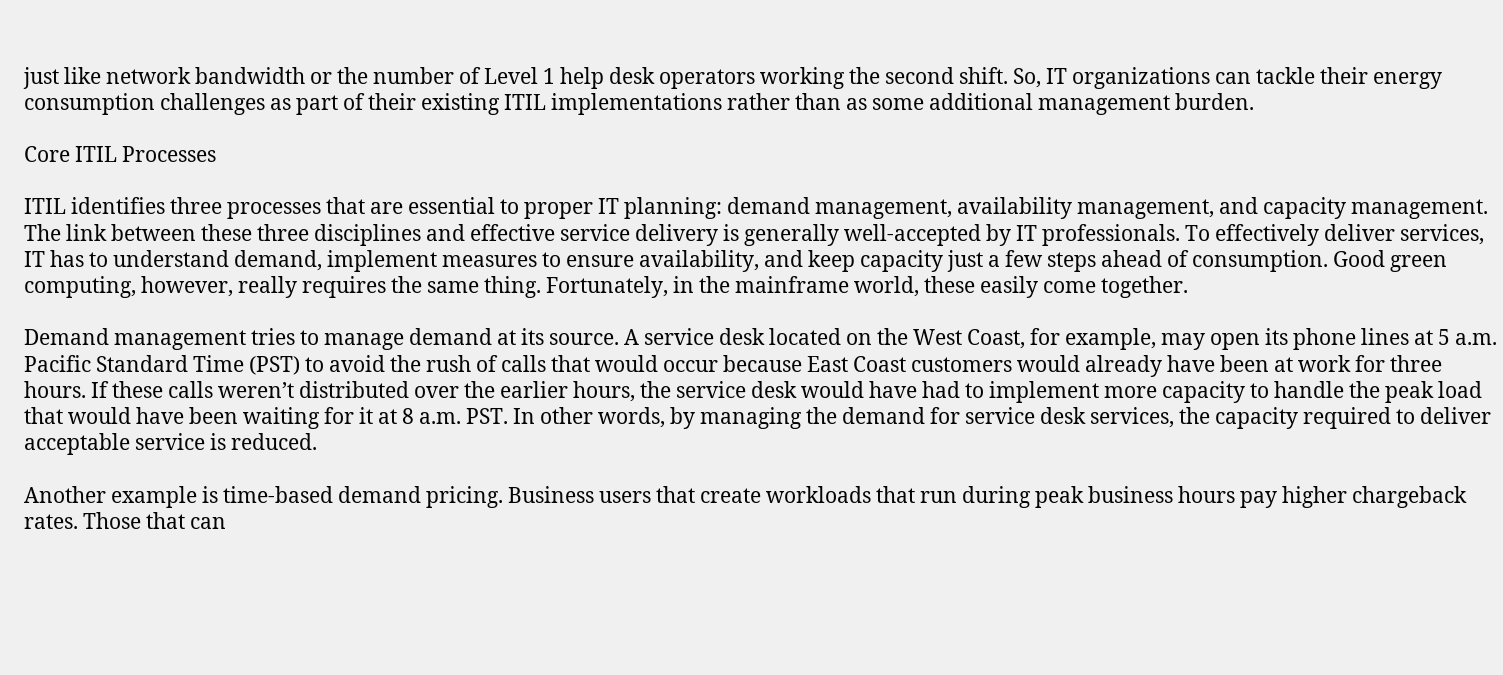just like network bandwidth or the number of Level 1 help desk operators working the second shift. So, IT organizations can tackle their energy consumption challenges as part of their existing ITIL implementations rather than as some additional management burden.

Core ITIL Processes

ITIL identifies three processes that are essential to proper IT planning: demand management, availability management, and capacity management. The link between these three disciplines and effective service delivery is generally well-accepted by IT professionals. To effectively deliver services, IT has to understand demand, implement measures to ensure availability, and keep capacity just a few steps ahead of consumption. Good green computing, however, really requires the same thing. Fortunately, in the mainframe world, these easily come together.

Demand management tries to manage demand at its source. A service desk located on the West Coast, for example, may open its phone lines at 5 a.m. Pacific Standard Time (PST) to avoid the rush of calls that would occur because East Coast customers would already have been at work for three hours. If these calls weren’t distributed over the earlier hours, the service desk would have had to implement more capacity to handle the peak load that would have been waiting for it at 8 a.m. PST. In other words, by managing the demand for service desk services, the capacity required to deliver acceptable service is reduced.

Another example is time-based demand pricing. Business users that create workloads that run during peak business hours pay higher chargeback rates. Those that can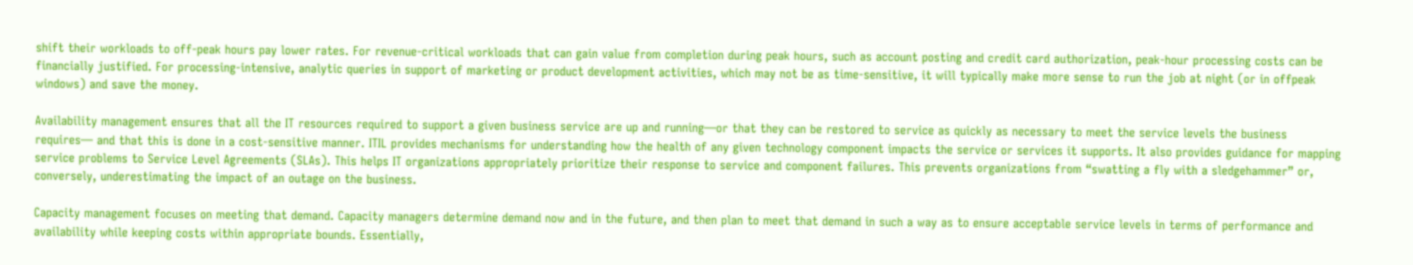shift their workloads to off-peak hours pay lower rates. For revenue-critical workloads that can gain value from completion during peak hours, such as account posting and credit card authorization, peak-hour processing costs can be financially justified. For processing-intensive, analytic queries in support of marketing or product development activities, which may not be as time-sensitive, it will typically make more sense to run the job at night (or in offpeak windows) and save the money.

Availability management ensures that all the IT resources required to support a given business service are up and running—or that they can be restored to service as quickly as necessary to meet the service levels the business requires— and that this is done in a cost-sensitive manner. ITIL provides mechanisms for understanding how the health of any given technology component impacts the service or services it supports. It also provides guidance for mapping service problems to Service Level Agreements (SLAs). This helps IT organizations appropriately prioritize their response to service and component failures. This prevents organizations from “swatting a fly with a sledgehammer” or, conversely, underestimating the impact of an outage on the business.

Capacity management focuses on meeting that demand. Capacity managers determine demand now and in the future, and then plan to meet that demand in such a way as to ensure acceptable service levels in terms of performance and availability while keeping costs within appropriate bounds. Essentially,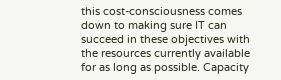this cost-consciousness comes down to making sure IT can succeed in these objectives with the resources currently available for as long as possible. Capacity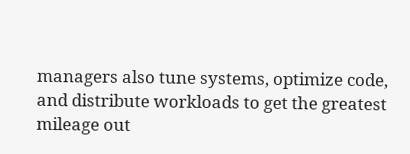managers also tune systems, optimize code, and distribute workloads to get the greatest mileage out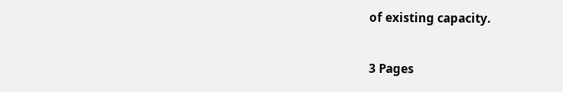of existing capacity.

3 Pages